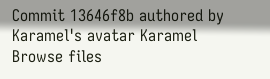Commit 13646f8b authored by Karamel's avatar Karamel
Browse files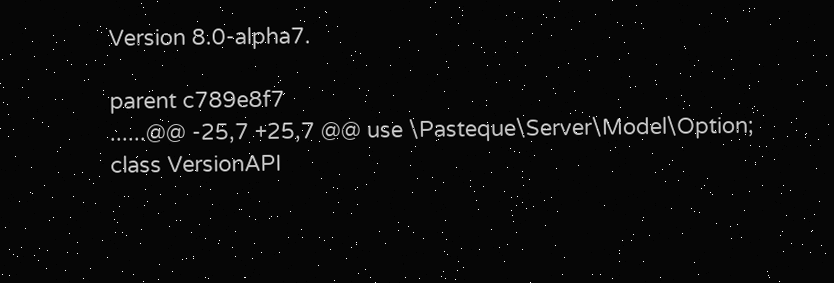Version 8.0-alpha7.

parent c789e8f7
......@@ -25,7 +25,7 @@ use \Pasteque\Server\Model\Option;
class VersionAPI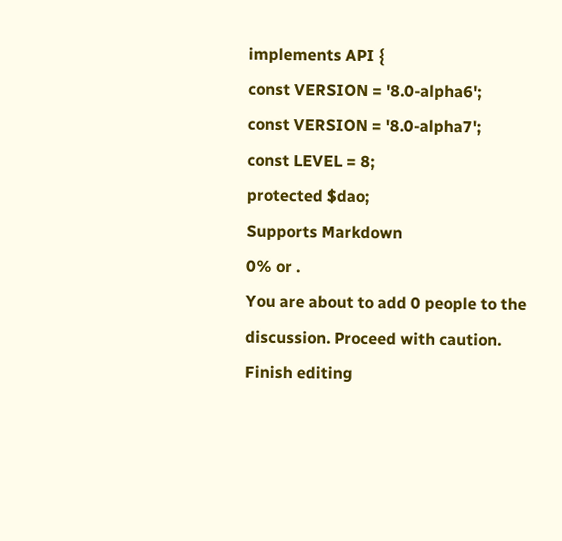implements API {
const VERSION = '8.0-alpha6';
const VERSION = '8.0-alpha7';
const LEVEL = 8;
protected $dao;
Supports Markdown
0% or .
You are about to add 0 people to the discussion. Proceed with caution.
Finish editing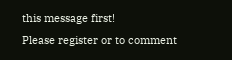this message first!
Please register or to comment